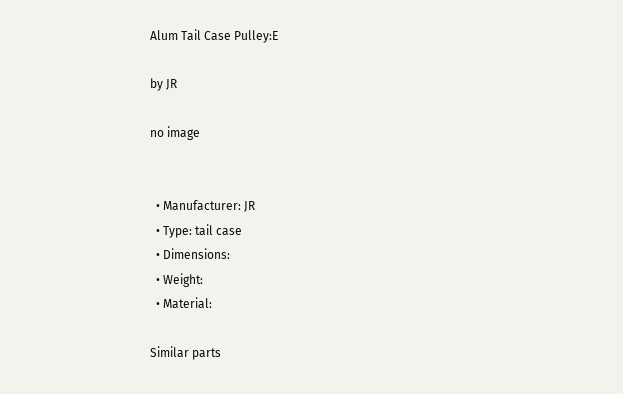Alum Tail Case Pulley:E

by JR

no image


  • Manufacturer: JR
  • Type: tail case
  • Dimensions:
  • Weight:
  • Material:

Similar parts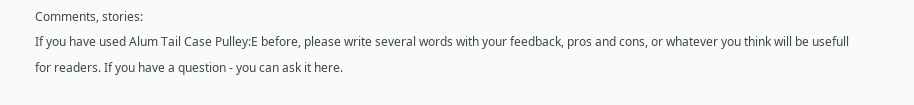Comments, stories:
If you have used Alum Tail Case Pulley:E before, please write several words with your feedback, pros and cons, or whatever you think will be usefull for readers. If you have a question - you can ask it here.